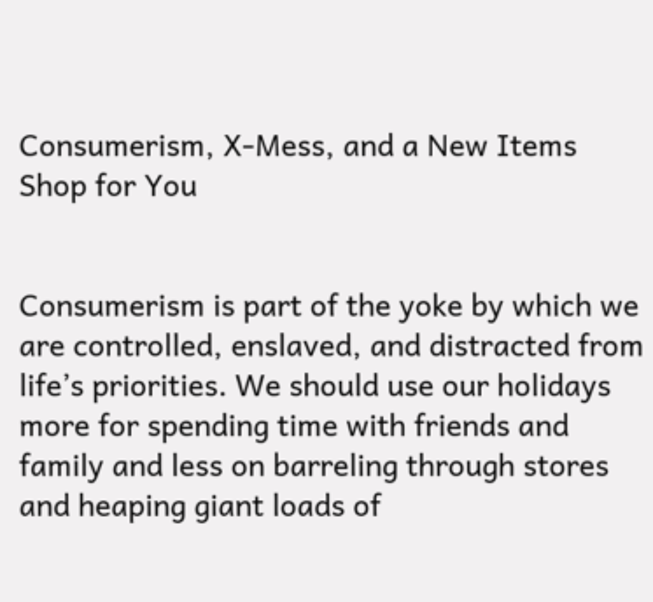Consumerism, X-Mess, and a New Items Shop for You


Consumerism is part of the yoke by which we are controlled, enslaved, and distracted from life’s priorities. We should use our holidays more for spending time with friends and family and less on barreling through stores and heaping giant loads of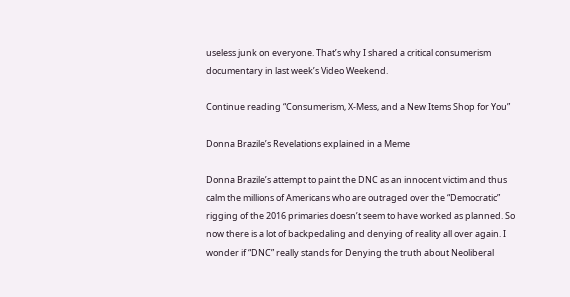useless junk on everyone. That’s why I shared a critical consumerism documentary in last week’s Video Weekend.

Continue reading “Consumerism, X-Mess, and a New Items Shop for You”

Donna Brazile’s Revelations explained in a Meme

Donna Brazile’s attempt to paint the DNC as an innocent victim and thus calm the millions of Americans who are outraged over the “Democratic” rigging of the 2016 primaries doesn’t seem to have worked as planned. So now there is a lot of backpedaling and denying of reality all over again. I wonder if “DNC” really stands for Denying the truth about Neoliberal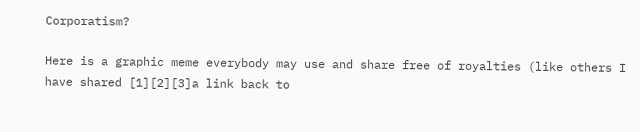Corporatism?

Here is a graphic meme everybody may use and share free of royalties (like others I have shared [1][2][3]a link back to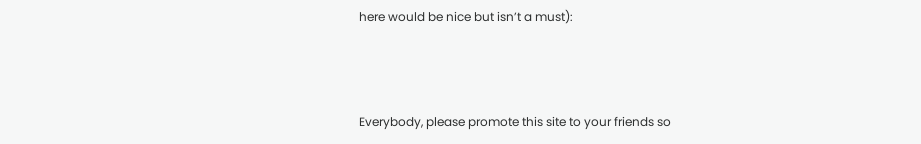here would be nice but isn’t a must):



Everybody, please promote this site to your friends so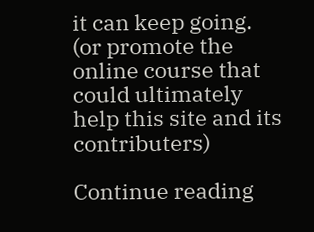it can keep going. (or promote the online course that could ultimately help this site and its contributers)

Continue reading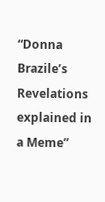“Donna Brazile’s Revelations explained in a Meme”